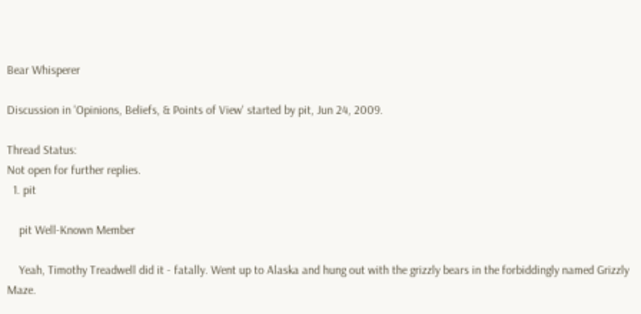Bear Whisperer

Discussion in 'Opinions, Beliefs, & Points of View' started by pit, Jun 24, 2009.

Thread Status:
Not open for further replies.
  1. pit

    pit Well-Known Member

    Yeah, Timothy Treadwell did it - fatally. Went up to Alaska and hung out with the grizzly bears in the forbiddingly named Grizzly Maze.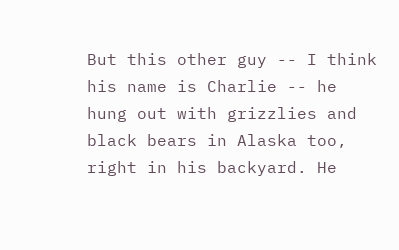But this other guy -- I think his name is Charlie -- he hung out with grizzlies and black bears in Alaska too, right in his backyard. He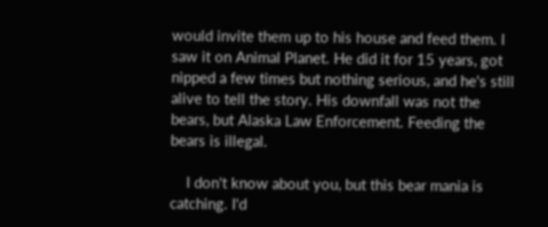would invite them up to his house and feed them. I saw it on Animal Planet. He did it for 15 years, got nipped a few times but nothing serious, and he's still alive to tell the story. His downfall was not the bears, but Alaska Law Enforcement. Feeding the bears is illegal.

    I don't know about you, but this bear mania is catching. I'd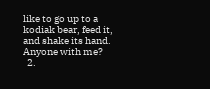like to go up to a kodiak bear, feed it, and shake its hand. Anyone with me?
  2.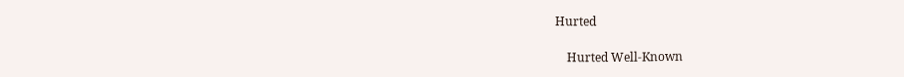Hurted

    Hurted Well-Known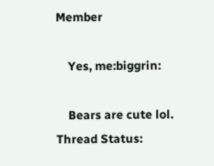Member

    Yes, me:biggrin:

    Bears are cute lol.
Thread Status: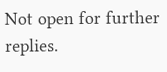Not open for further replies.